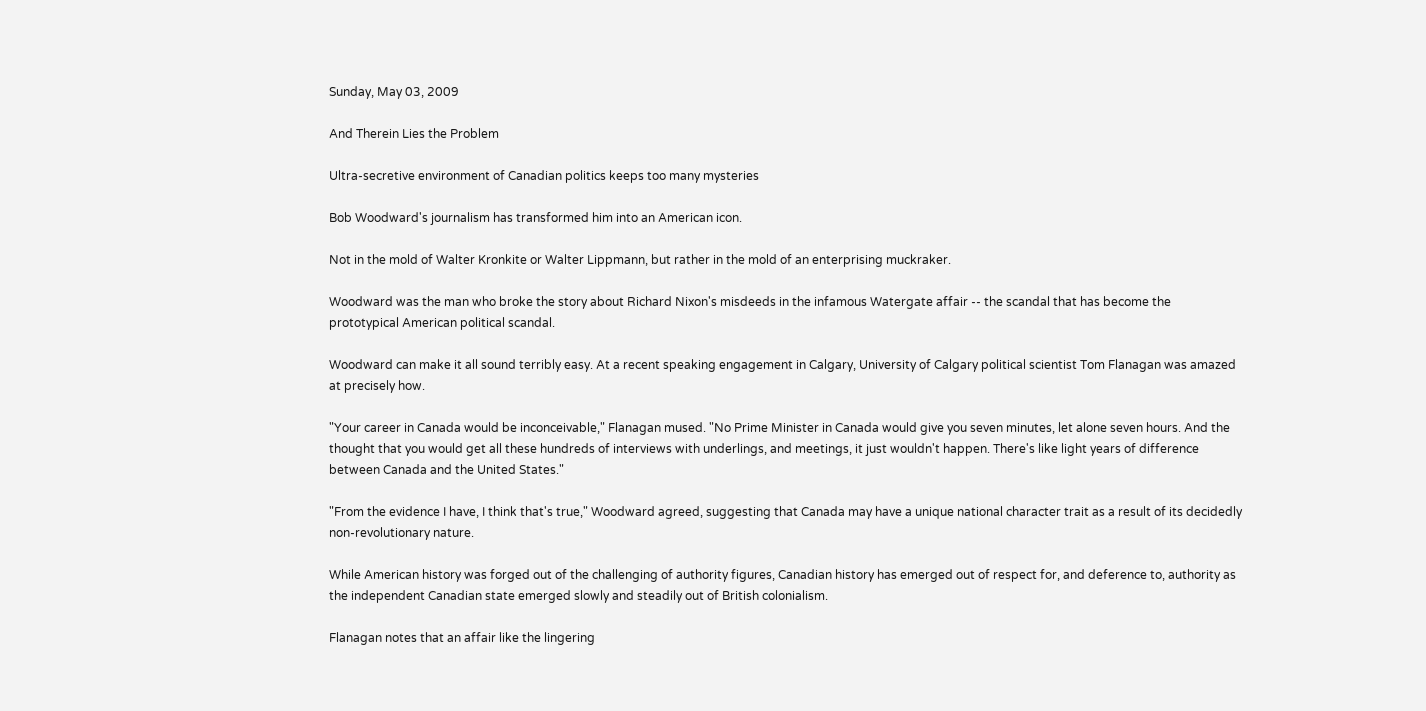Sunday, May 03, 2009

And Therein Lies the Problem

Ultra-secretive environment of Canadian politics keeps too many mysteries

Bob Woodward's journalism has transformed him into an American icon.

Not in the mold of Walter Kronkite or Walter Lippmann, but rather in the mold of an enterprising muckraker.

Woodward was the man who broke the story about Richard Nixon's misdeeds in the infamous Watergate affair -- the scandal that has become the prototypical American political scandal.

Woodward can make it all sound terribly easy. At a recent speaking engagement in Calgary, University of Calgary political scientist Tom Flanagan was amazed at precisely how.

"Your career in Canada would be inconceivable," Flanagan mused. "No Prime Minister in Canada would give you seven minutes, let alone seven hours. And the thought that you would get all these hundreds of interviews with underlings, and meetings, it just wouldn't happen. There's like light years of difference between Canada and the United States."

"From the evidence I have, I think that's true," Woodward agreed, suggesting that Canada may have a unique national character trait as a result of its decidedly non-revolutionary nature.

While American history was forged out of the challenging of authority figures, Canadian history has emerged out of respect for, and deference to, authority as the independent Canadian state emerged slowly and steadily out of British colonialism.

Flanagan notes that an affair like the lingering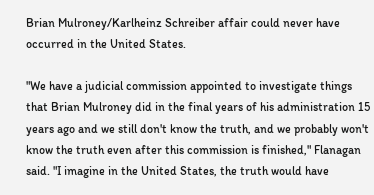Brian Mulroney/Karlheinz Schreiber affair could never have occurred in the United States.

"We have a judicial commission appointed to investigate things that Brian Mulroney did in the final years of his administration 15 years ago and we still don't know the truth, and we probably won't know the truth even after this commission is finished," Flanagan said. "I imagine in the United States, the truth would have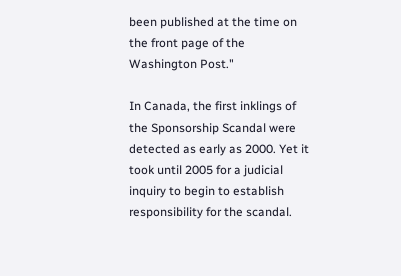been published at the time on the front page of the Washington Post."

In Canada, the first inklings of the Sponsorship Scandal were detected as early as 2000. Yet it took until 2005 for a judicial inquiry to begin to establish responsibility for the scandal.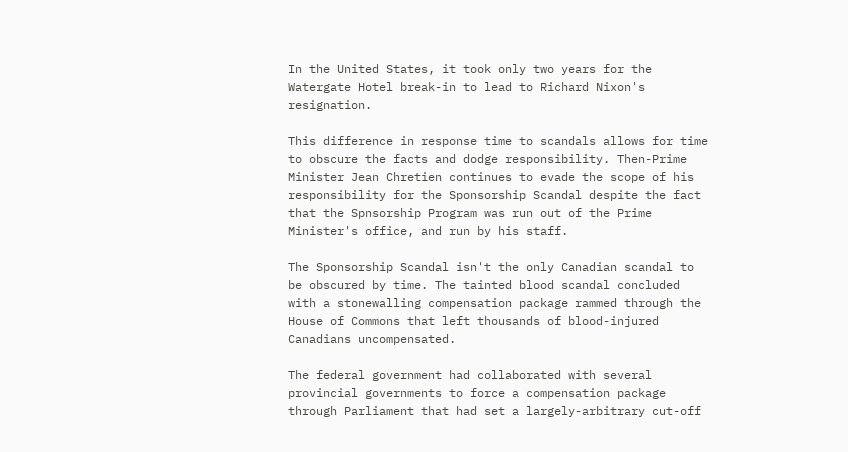In the United States, it took only two years for the Watergate Hotel break-in to lead to Richard Nixon's resignation.

This difference in response time to scandals allows for time to obscure the facts and dodge responsibility. Then-Prime Minister Jean Chretien continues to evade the scope of his responsibility for the Sponsorship Scandal despite the fact that the Spnsorship Program was run out of the Prime Minister's office, and run by his staff.

The Sponsorship Scandal isn't the only Canadian scandal to be obscured by time. The tainted blood scandal concluded with a stonewalling compensation package rammed through the House of Commons that left thousands of blood-injured Canadians uncompensated.

The federal government had collaborated with several provincial governments to force a compensation package through Parliament that had set a largely-arbitrary cut-off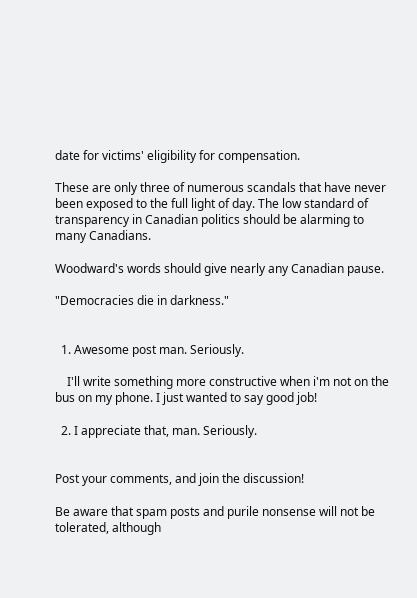date for victims' eligibility for compensation.

These are only three of numerous scandals that have never been exposed to the full light of day. The low standard of transparency in Canadian politics should be alarming to many Canadians.

Woodward's words should give nearly any Canadian pause.

"Democracies die in darkness."


  1. Awesome post man. Seriously.

    I'll write something more constructive when i'm not on the bus on my phone. I just wanted to say good job!

  2. I appreciate that, man. Seriously.


Post your comments, and join the discussion!

Be aware that spam posts and purile nonsense will not be tolerated, although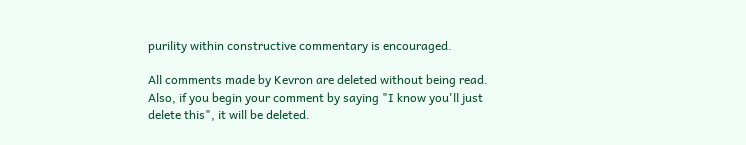purility within constructive commentary is encouraged.

All comments made by Kevron are deleted without being read. Also, if you begin your comment by saying "I know you'll just delete this", it will be deleted.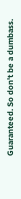Guaranteed. So don't be a dumbass.